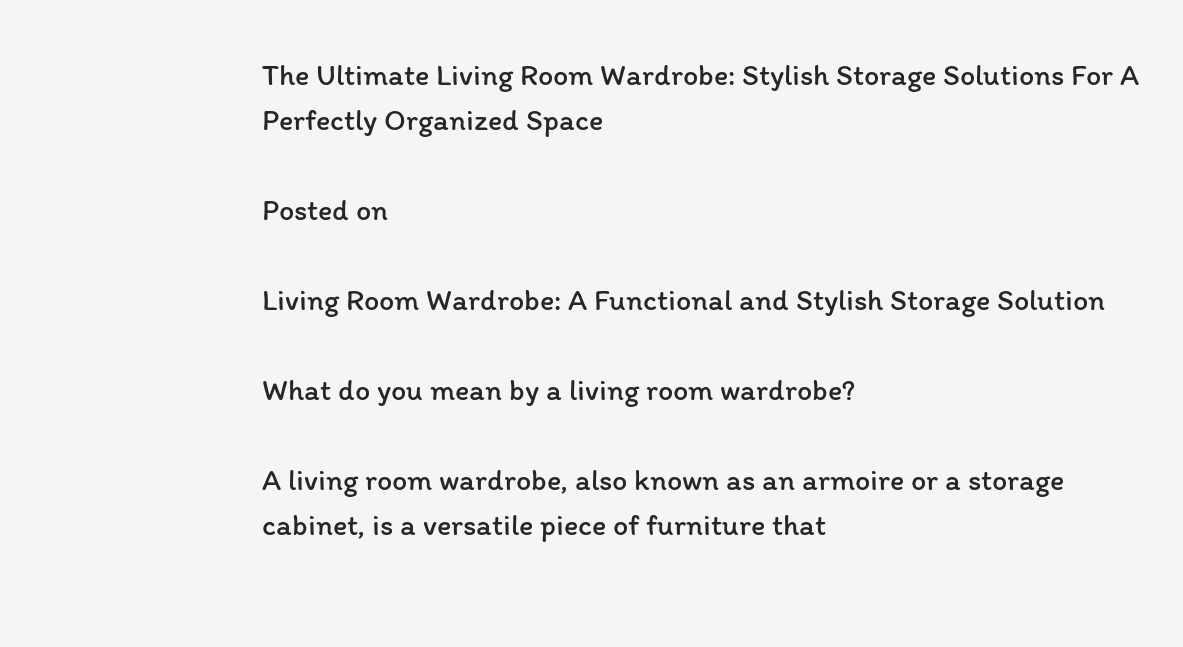The Ultimate Living Room Wardrobe: Stylish Storage Solutions For A Perfectly Organized Space

Posted on

Living Room Wardrobe: A Functional and Stylish Storage Solution

What do you mean by a living room wardrobe?

A living room wardrobe, also known as an armoire or a storage cabinet, is a versatile piece of furniture that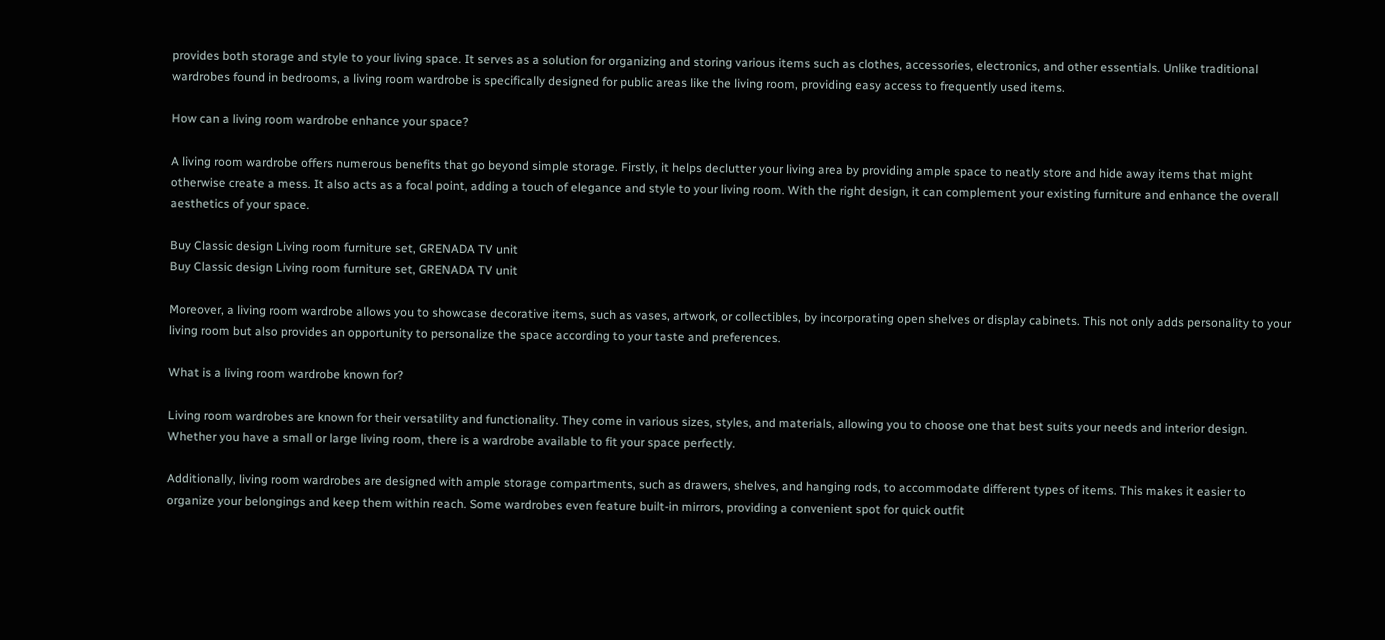provides both storage and style to your living space. It serves as a solution for organizing and storing various items such as clothes, accessories, electronics, and other essentials. Unlike traditional wardrobes found in bedrooms, a living room wardrobe is specifically designed for public areas like the living room, providing easy access to frequently used items.

How can a living room wardrobe enhance your space?

A living room wardrobe offers numerous benefits that go beyond simple storage. Firstly, it helps declutter your living area by providing ample space to neatly store and hide away items that might otherwise create a mess. It also acts as a focal point, adding a touch of elegance and style to your living room. With the right design, it can complement your existing furniture and enhance the overall aesthetics of your space.

Buy Classic design Living room furniture set, GRENADA TV unit
Buy Classic design Living room furniture set, GRENADA TV unit

Moreover, a living room wardrobe allows you to showcase decorative items, such as vases, artwork, or collectibles, by incorporating open shelves or display cabinets. This not only adds personality to your living room but also provides an opportunity to personalize the space according to your taste and preferences.

What is a living room wardrobe known for?

Living room wardrobes are known for their versatility and functionality. They come in various sizes, styles, and materials, allowing you to choose one that best suits your needs and interior design. Whether you have a small or large living room, there is a wardrobe available to fit your space perfectly.

Additionally, living room wardrobes are designed with ample storage compartments, such as drawers, shelves, and hanging rods, to accommodate different types of items. This makes it easier to organize your belongings and keep them within reach. Some wardrobes even feature built-in mirrors, providing a convenient spot for quick outfit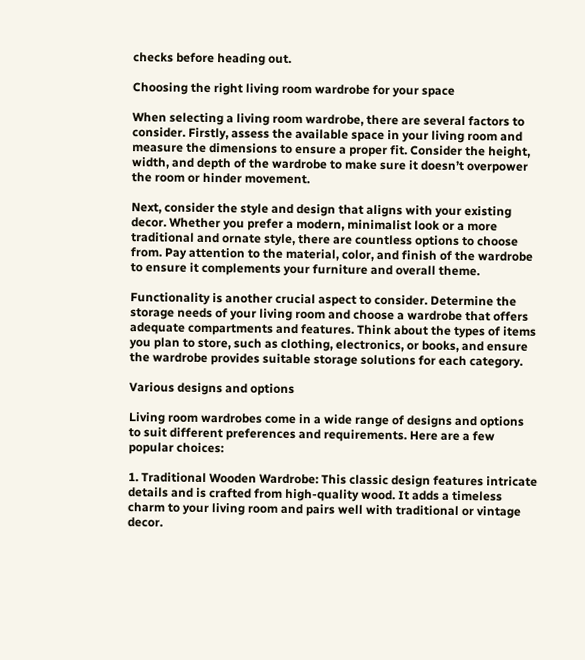checks before heading out.

Choosing the right living room wardrobe for your space

When selecting a living room wardrobe, there are several factors to consider. Firstly, assess the available space in your living room and measure the dimensions to ensure a proper fit. Consider the height, width, and depth of the wardrobe to make sure it doesn’t overpower the room or hinder movement.

Next, consider the style and design that aligns with your existing decor. Whether you prefer a modern, minimalist look or a more traditional and ornate style, there are countless options to choose from. Pay attention to the material, color, and finish of the wardrobe to ensure it complements your furniture and overall theme.

Functionality is another crucial aspect to consider. Determine the storage needs of your living room and choose a wardrobe that offers adequate compartments and features. Think about the types of items you plan to store, such as clothing, electronics, or books, and ensure the wardrobe provides suitable storage solutions for each category.

Various designs and options

Living room wardrobes come in a wide range of designs and options to suit different preferences and requirements. Here are a few popular choices:

1. Traditional Wooden Wardrobe: This classic design features intricate details and is crafted from high-quality wood. It adds a timeless charm to your living room and pairs well with traditional or vintage decor.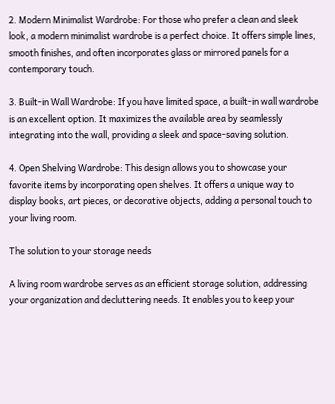2. Modern Minimalist Wardrobe: For those who prefer a clean and sleek look, a modern minimalist wardrobe is a perfect choice. It offers simple lines, smooth finishes, and often incorporates glass or mirrored panels for a contemporary touch.

3. Built-in Wall Wardrobe: If you have limited space, a built-in wall wardrobe is an excellent option. It maximizes the available area by seamlessly integrating into the wall, providing a sleek and space-saving solution.

4. Open Shelving Wardrobe: This design allows you to showcase your favorite items by incorporating open shelves. It offers a unique way to display books, art pieces, or decorative objects, adding a personal touch to your living room.

The solution to your storage needs

A living room wardrobe serves as an efficient storage solution, addressing your organization and decluttering needs. It enables you to keep your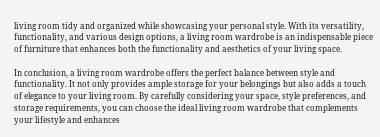living room tidy and organized while showcasing your personal style. With its versatility, functionality, and various design options, a living room wardrobe is an indispensable piece of furniture that enhances both the functionality and aesthetics of your living space.

In conclusion, a living room wardrobe offers the perfect balance between style and functionality. It not only provides ample storage for your belongings but also adds a touch of elegance to your living room. By carefully considering your space, style preferences, and storage requirements, you can choose the ideal living room wardrobe that complements your lifestyle and enhances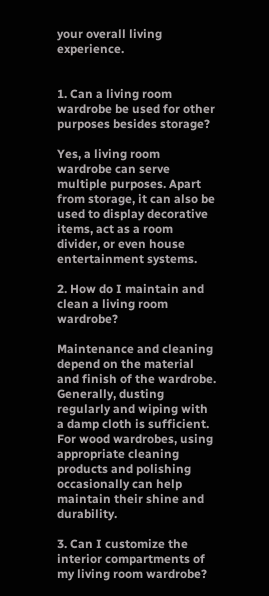your overall living experience.


1. Can a living room wardrobe be used for other purposes besides storage?

Yes, a living room wardrobe can serve multiple purposes. Apart from storage, it can also be used to display decorative items, act as a room divider, or even house entertainment systems.

2. How do I maintain and clean a living room wardrobe?

Maintenance and cleaning depend on the material and finish of the wardrobe. Generally, dusting regularly and wiping with a damp cloth is sufficient. For wood wardrobes, using appropriate cleaning products and polishing occasionally can help maintain their shine and durability.

3. Can I customize the interior compartments of my living room wardrobe?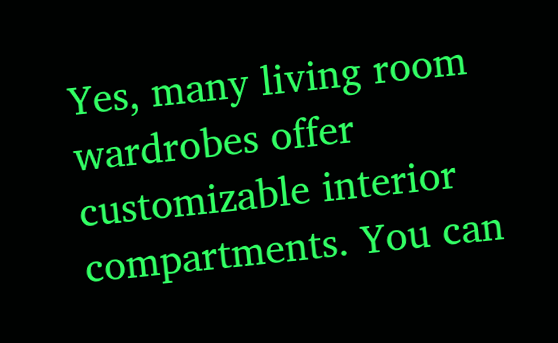Yes, many living room wardrobes offer customizable interior compartments. You can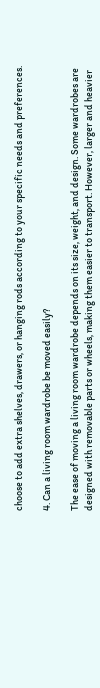choose to add extra shelves, drawers, or hanging rods according to your specific needs and preferences.

4. Can a living room wardrobe be moved easily?

The ease of moving a living room wardrobe depends on its size, weight, and design. Some wardrobes are designed with removable parts or wheels, making them easier to transport. However, larger and heavier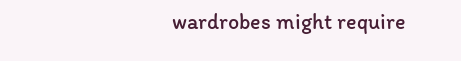wardrobes might require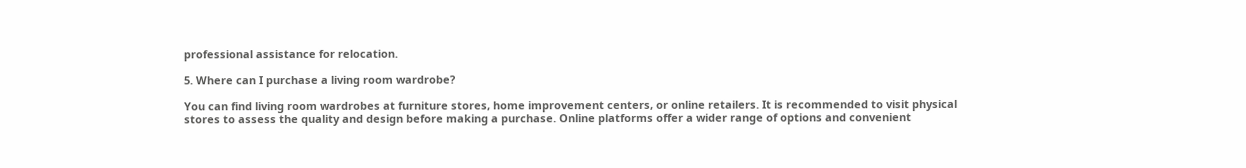professional assistance for relocation.

5. Where can I purchase a living room wardrobe?

You can find living room wardrobes at furniture stores, home improvement centers, or online retailers. It is recommended to visit physical stores to assess the quality and design before making a purchase. Online platforms offer a wider range of options and convenient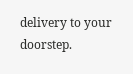delivery to your doorstep.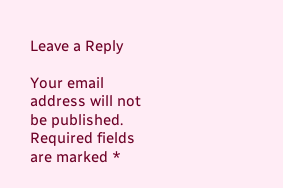Leave a Reply

Your email address will not be published. Required fields are marked *